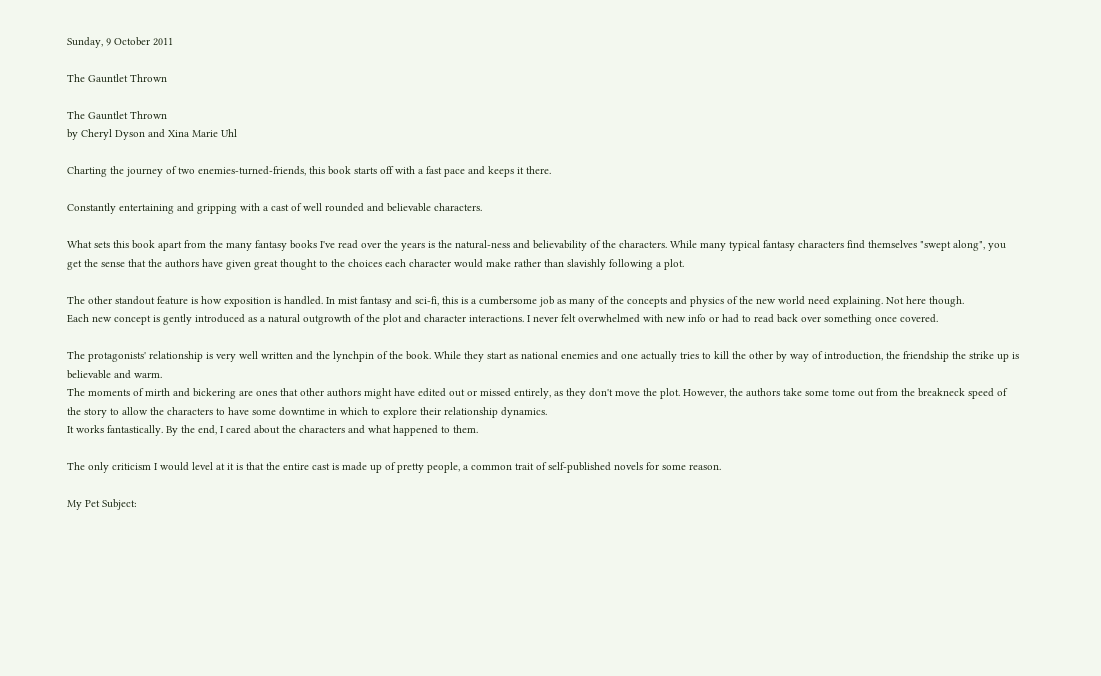Sunday, 9 October 2011

The Gauntlet Thrown

The Gauntlet Thrown
by Cheryl Dyson and Xina Marie Uhl

Charting the journey of two enemies-turned-friends, this book starts off with a fast pace and keeps it there.

Constantly entertaining and gripping with a cast of well rounded and believable characters.

What sets this book apart from the many fantasy books I've read over the years is the natural-ness and believability of the characters. While many typical fantasy characters find themselves "swept along", you get the sense that the authors have given great thought to the choices each character would make rather than slavishly following a plot.

The other standout feature is how exposition is handled. In mist fantasy and sci-fi, this is a cumbersome job as many of the concepts and physics of the new world need explaining. Not here though.
Each new concept is gently introduced as a natural outgrowth of the plot and character interactions. I never felt overwhelmed with new info or had to read back over something once covered.

The protagonists' relationship is very well written and the lynchpin of the book. While they start as national enemies and one actually tries to kill the other by way of introduction, the friendship the strike up is believable and warm.
The moments of mirth and bickering are ones that other authors might have edited out or missed entirely, as they don't move the plot. However, the authors take some tome out from the breakneck speed of the story to allow the characters to have some downtime in which to explore their relationship dynamics.
It works fantastically. By the end, I cared about the characters and what happened to them.

The only criticism I would level at it is that the entire cast is made up of pretty people, a common trait of self-published novels for some reason.

My Pet Subject: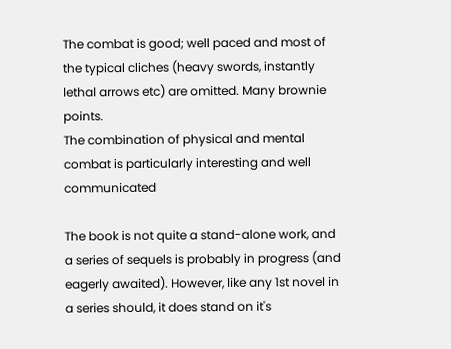The combat is good; well paced and most of the typical cliches (heavy swords, instantly lethal arrows etc) are omitted. Many brownie points.
The combination of physical and mental combat is particularly interesting and well communicated

The book is not quite a stand-alone work, and a series of sequels is probably in progress (and eagerly awaited). However, like any 1st novel in a series should, it does stand on it's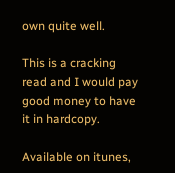own quite well.

This is a cracking read and I would pay good money to have it in hardcopy.

Available on itunes,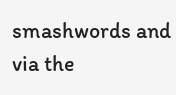smashwords and via the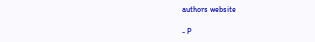authors website

- P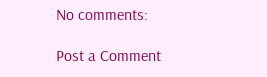No comments:

Post a Comment